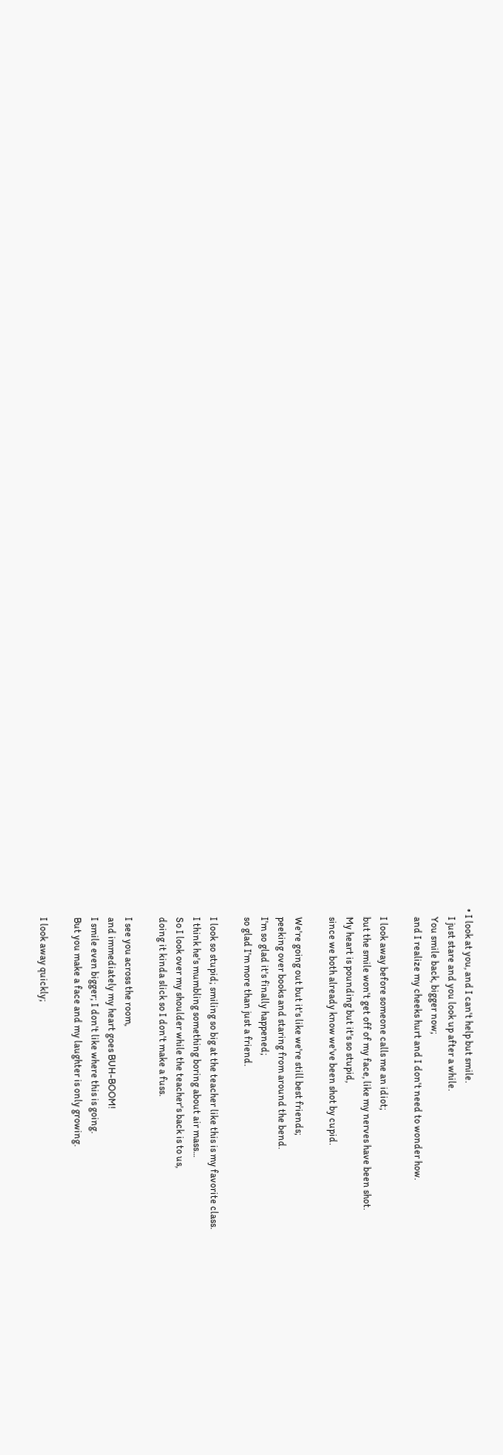• I look at you, and I can't help but smile.
    I just stare and you look up after a while.
    You smile back, bigger now;
    and I realize my cheeks hurt and I don't need to wonder how.

    I look away before someone calls me an idiot;
    but the smile won't get off of my face, like my nerves have been shot.
    My heart is pounding but it's so stupid,
    since we both already know we've been shot by cupid.

    We're going out but it's like we're still best friends;
    peeking over books and staring from around the bend.
    I'm so glad it's finally happened;
    so glad I'm more than just a friend.

    I look so stupid; smiling so big at the teacher like this is my favorite class.
    I think he's mumbling something boring about air mass...
    So I look over my shoulder while the teacher's back is to us,
    doing it kinda slick so I don't make a fuss.

    I see you across the room,
    and immediately my heart goes BUH-BOOM!
    I smile even bigger; I don't like where this is going.
    But you make a face and my laughter is only growing.

    I look away quickly;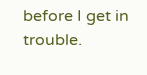before I get in trouble.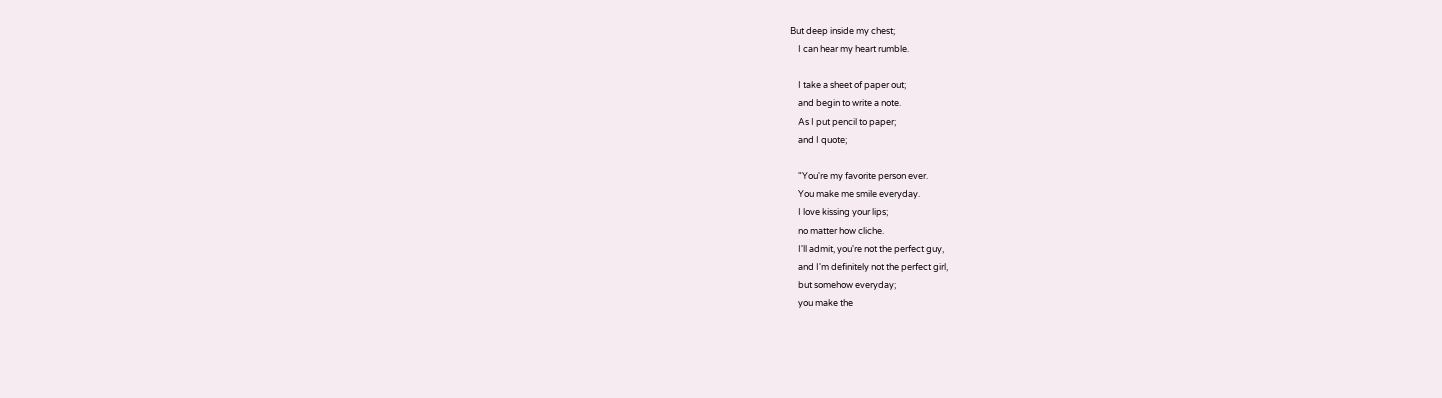But deep inside my chest;
    I can hear my heart rumble.

    I take a sheet of paper out;
    and begin to write a note.
    As I put pencil to paper;
    and I quote;

    "You're my favorite person ever.
    You make me smile everyday.
    I love kissing your lips;
    no matter how cliche.
    I'll admit, you're not the perfect guy,
    and I'm definitely not the perfect girl,
    but somehow everyday;
    you make the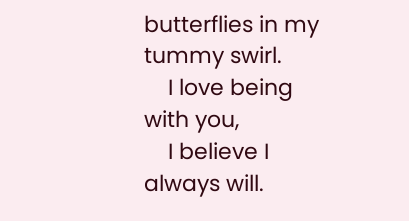butterflies in my tummy swirl.
    I love being with you,
    I believe I always will.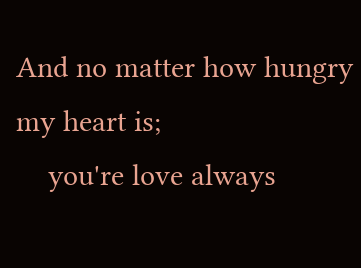And no matter how hungry my heart is;
    you're love always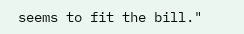seems to fit the bill."